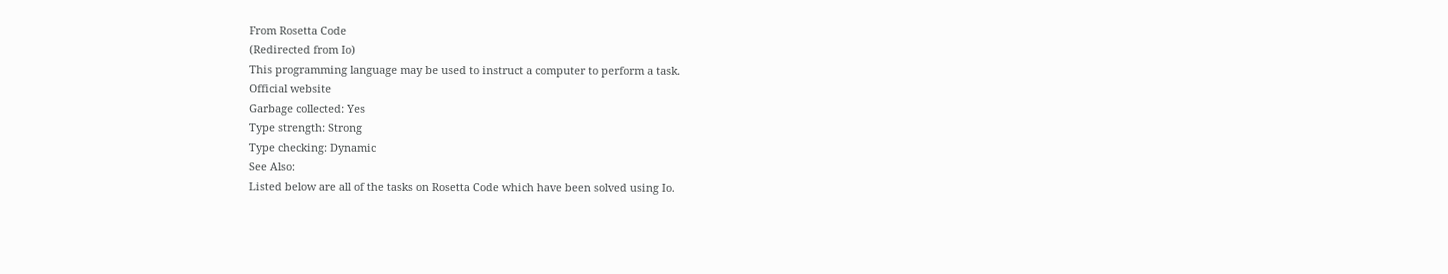From Rosetta Code
(Redirected from Io)
This programming language may be used to instruct a computer to perform a task.
Official website
Garbage collected: Yes
Type strength: Strong
Type checking: Dynamic
See Also:
Listed below are all of the tasks on Rosetta Code which have been solved using Io.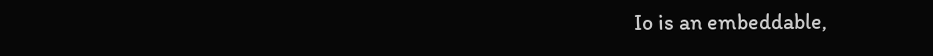Io is an embeddable,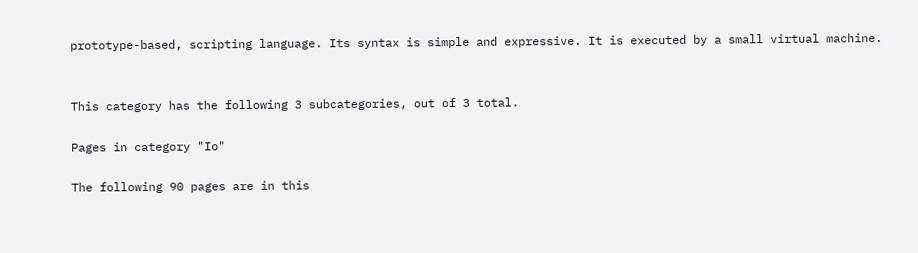prototype-based, scripting language. Its syntax is simple and expressive. It is executed by a small virtual machine.


This category has the following 3 subcategories, out of 3 total.

Pages in category "Io"

The following 90 pages are in this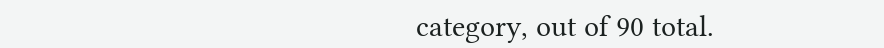category, out of 90 total.